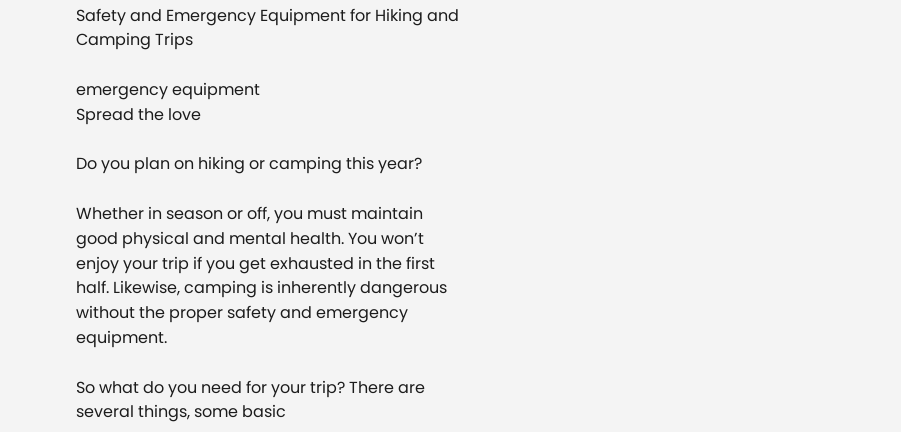Safety and Emergency Equipment for Hiking and Camping Trips

emergency equipment
Spread the love

Do you plan on hiking or camping this year?

Whether in season or off, you must maintain good physical and mental health. You won’t enjoy your trip if you get exhausted in the first half. Likewise, camping is inherently dangerous without the proper safety and emergency equipment.

So what do you need for your trip? There are several things, some basic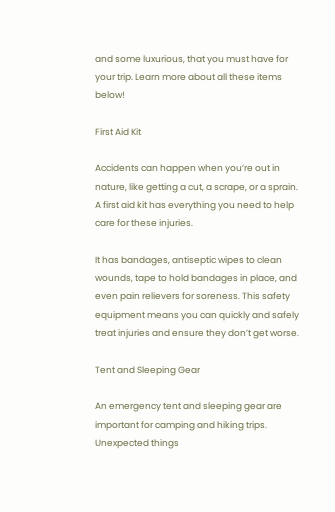and some luxurious, that you must have for your trip. Learn more about all these items below!

First Aid Kit

Accidents can happen when you’re out in nature, like getting a cut, a scrape, or a sprain. A first aid kit has everything you need to help care for these injuries.

It has bandages, antiseptic wipes to clean wounds, tape to hold bandages in place, and even pain relievers for soreness. This safety equipment means you can quickly and safely treat injuries and ensure they don’t get worse.

Tent and Sleeping Gear

An emergency tent and sleeping gear are important for camping and hiking trips. Unexpected things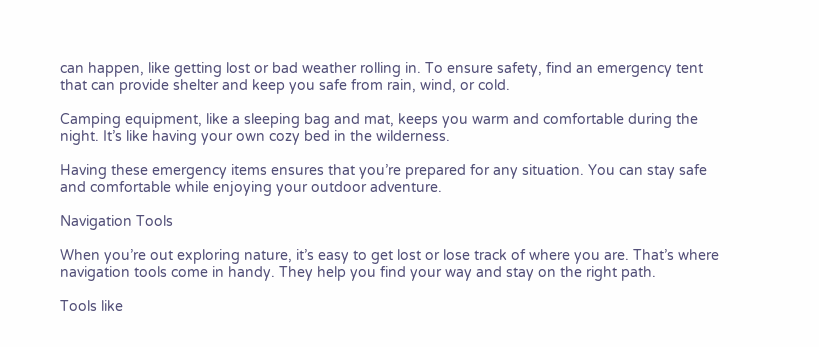can happen, like getting lost or bad weather rolling in. To ensure safety, find an emergency tent that can provide shelter and keep you safe from rain, wind, or cold.

Camping equipment, like a sleeping bag and mat, keeps you warm and comfortable during the night. It’s like having your own cozy bed in the wilderness.

Having these emergency items ensures that you’re prepared for any situation. You can stay safe and comfortable while enjoying your outdoor adventure.

Navigation Tools

When you’re out exploring nature, it’s easy to get lost or lose track of where you are. That’s where navigation tools come in handy. They help you find your way and stay on the right path.

Tools like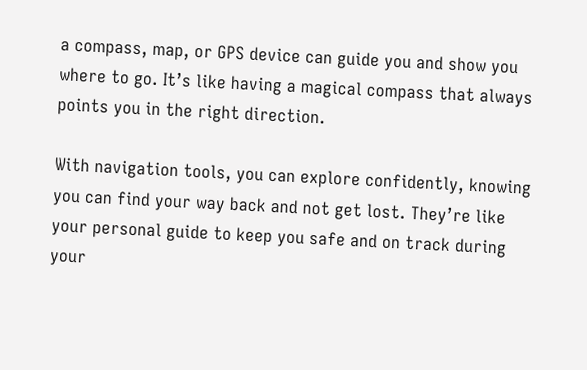a compass, map, or GPS device can guide you and show you where to go. It’s like having a magical compass that always points you in the right direction.

With navigation tools, you can explore confidently, knowing you can find your way back and not get lost. They’re like your personal guide to keep you safe and on track during your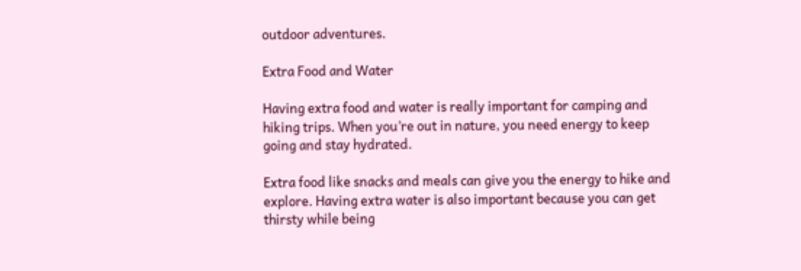outdoor adventures.

Extra Food and Water

Having extra food and water is really important for camping and hiking trips. When you’re out in nature, you need energy to keep going and stay hydrated.

Extra food like snacks and meals can give you the energy to hike and explore. Having extra water is also important because you can get thirsty while being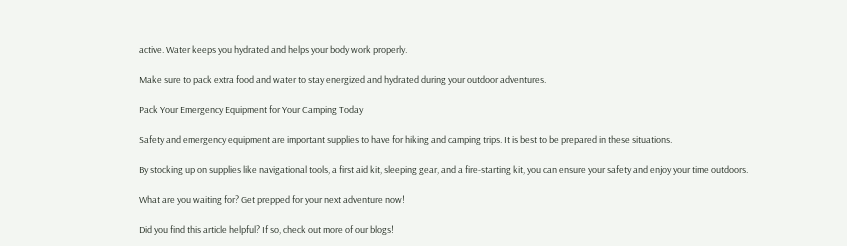active. Water keeps you hydrated and helps your body work properly.

Make sure to pack extra food and water to stay energized and hydrated during your outdoor adventures.

Pack Your Emergency Equipment for Your Camping Today

Safety and emergency equipment are important supplies to have for hiking and camping trips. It is best to be prepared in these situations.

By stocking up on supplies like navigational tools, a first aid kit, sleeping gear, and a fire-starting kit, you can ensure your safety and enjoy your time outdoors.

What are you waiting for? Get prepped for your next adventure now!

Did you find this article helpful? If so, check out more of our blogs!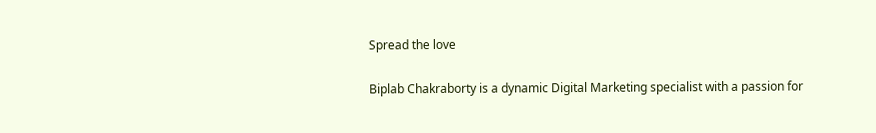Spread the love

Biplab Chakraborty is a dynamic Digital Marketing specialist with a passion for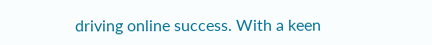driving online success. With a keen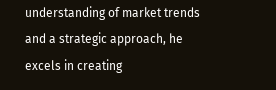understanding of market trends and a strategic approach, he excels in creating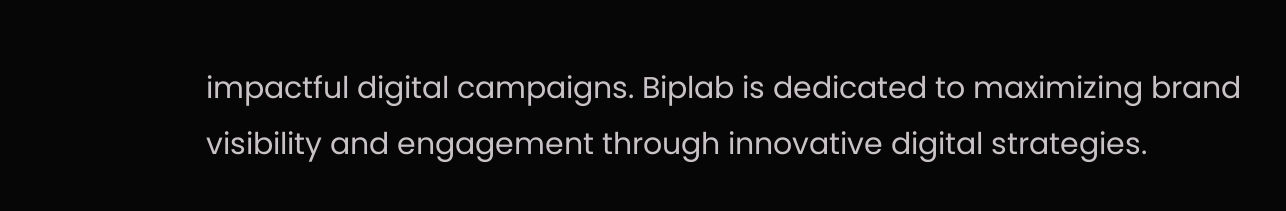impactful digital campaigns. Biplab is dedicated to maximizing brand visibility and engagement through innovative digital strategies.